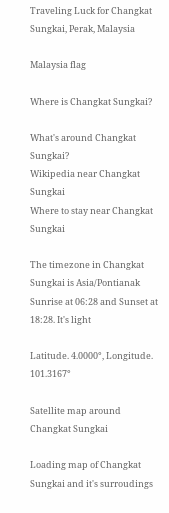Traveling Luck for Changkat Sungkai, Perak, Malaysia

Malaysia flag

Where is Changkat Sungkai?

What's around Changkat Sungkai?
Wikipedia near Changkat Sungkai
Where to stay near Changkat Sungkai

The timezone in Changkat Sungkai is Asia/Pontianak
Sunrise at 06:28 and Sunset at 18:28. It's light

Latitude. 4.0000°, Longitude. 101.3167°

Satellite map around Changkat Sungkai

Loading map of Changkat Sungkai and it's surroudings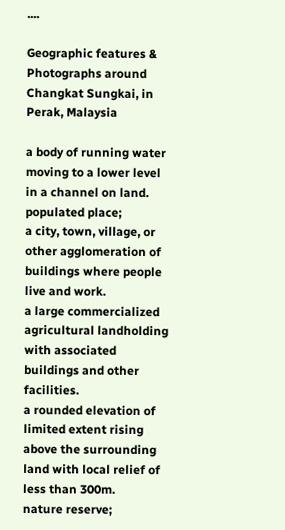....

Geographic features & Photographs around Changkat Sungkai, in Perak, Malaysia

a body of running water moving to a lower level in a channel on land.
populated place;
a city, town, village, or other agglomeration of buildings where people live and work.
a large commercialized agricultural landholding with associated buildings and other facilities.
a rounded elevation of limited extent rising above the surrounding land with local relief of less than 300m.
nature reserve;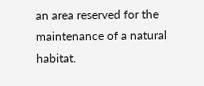an area reserved for the maintenance of a natural habitat.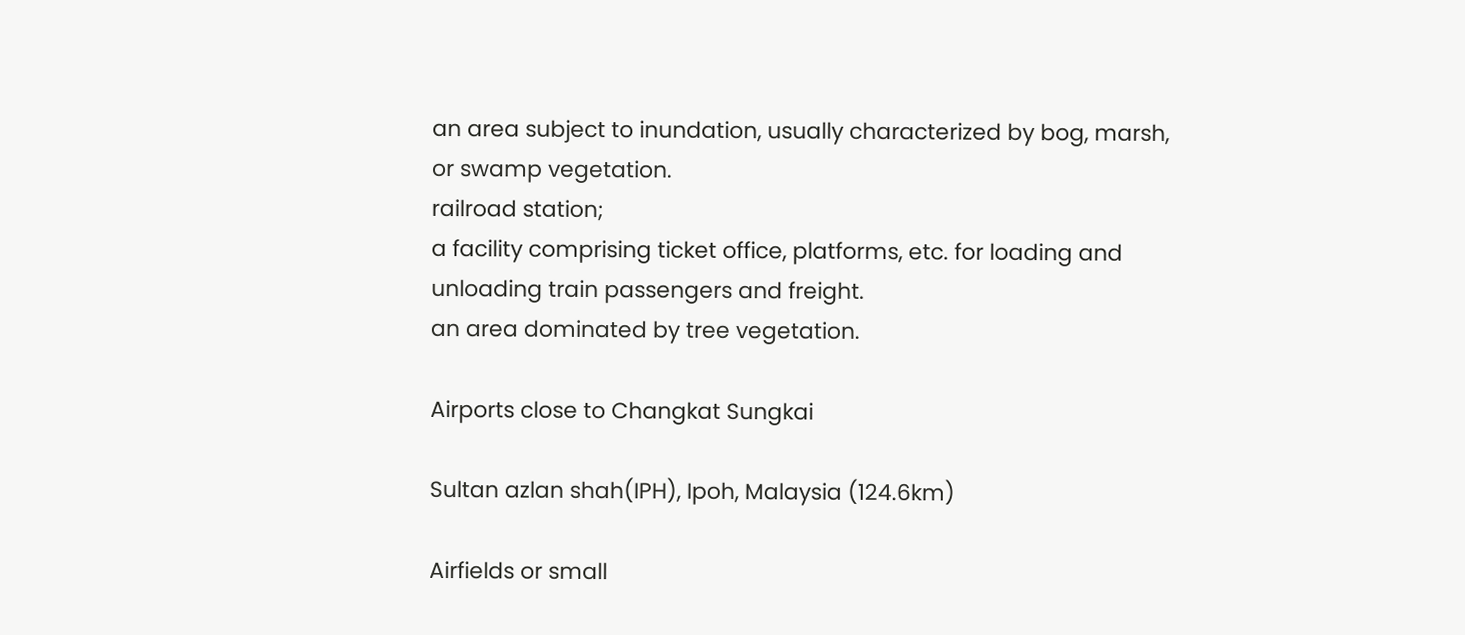an area subject to inundation, usually characterized by bog, marsh, or swamp vegetation.
railroad station;
a facility comprising ticket office, platforms, etc. for loading and unloading train passengers and freight.
an area dominated by tree vegetation.

Airports close to Changkat Sungkai

Sultan azlan shah(IPH), Ipoh, Malaysia (124.6km)

Airfields or small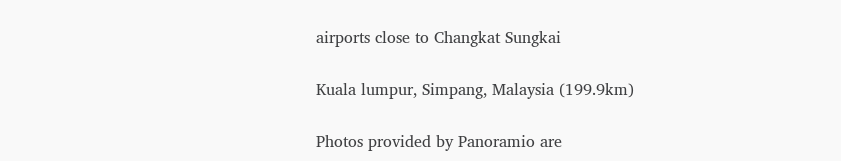airports close to Changkat Sungkai

Kuala lumpur, Simpang, Malaysia (199.9km)

Photos provided by Panoramio are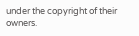under the copyright of their owners.